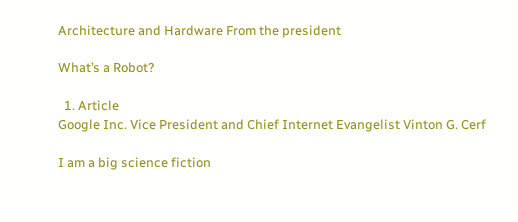Architecture and Hardware From the president

What’s a Robot?

  1. Article
Google Inc. Vice President and Chief Internet Evangelist Vinton G. Cerf

I am a big science fiction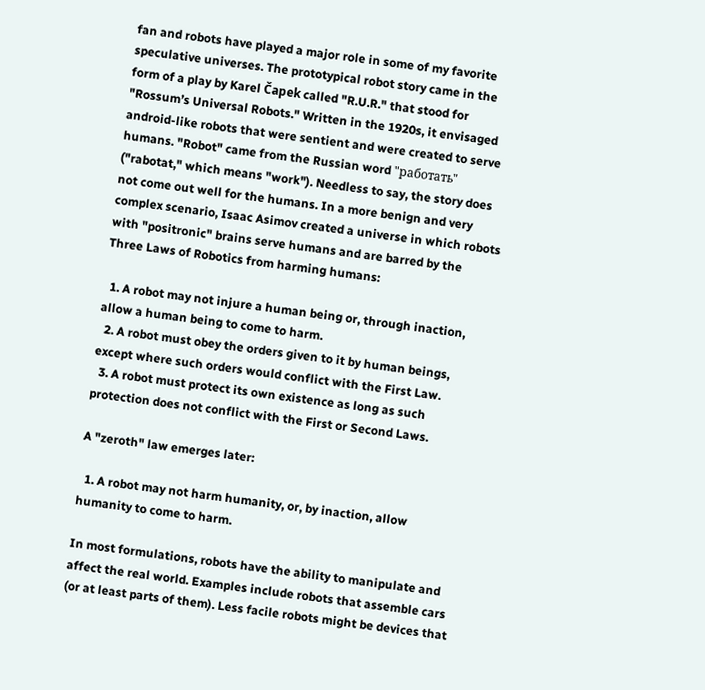fan and robots have played a major role in some of my favorite speculative universes. The prototypical robot story came in the form of a play by Karel Čapek called "R.U.R." that stood for "Rossum’s Universal Robots." Written in the 1920s, it envisaged android-like robots that were sentient and were created to serve humans. "Robot" came from the Russian word "работать" ("rabotat," which means "work"). Needless to say, the story does not come out well for the humans. In a more benign and very complex scenario, Isaac Asimov created a universe in which robots with "positronic" brains serve humans and are barred by the Three Laws of Robotics from harming humans:

  1. A robot may not injure a human being or, through inaction, allow a human being to come to harm.
  2. A robot must obey the orders given to it by human beings, except where such orders would conflict with the First Law.
  3. A robot must protect its own existence as long as such protection does not conflict with the First or Second Laws.

A "zeroth" law emerges later:

  1. A robot may not harm humanity, or, by inaction, allow humanity to come to harm.

In most formulations, robots have the ability to manipulate and affect the real world. Examples include robots that assemble cars (or at least parts of them). Less facile robots might be devices that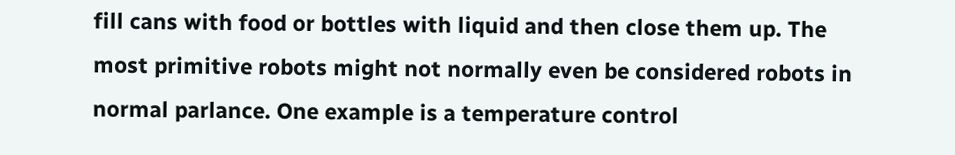fill cans with food or bottles with liquid and then close them up. The most primitive robots might not normally even be considered robots in normal parlance. One example is a temperature control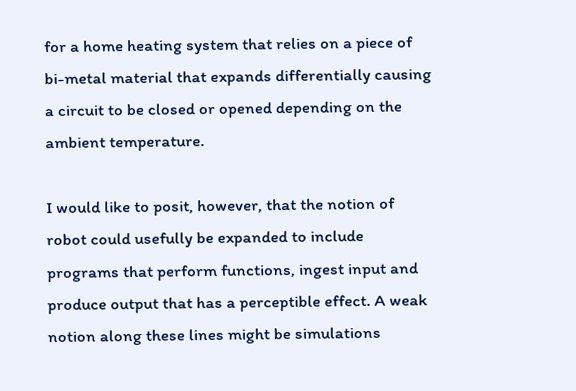for a home heating system that relies on a piece of bi-metal material that expands differentially causing a circuit to be closed or opened depending on the ambient temperature.

I would like to posit, however, that the notion of robot could usefully be expanded to include programs that perform functions, ingest input and produce output that has a perceptible effect. A weak notion along these lines might be simulations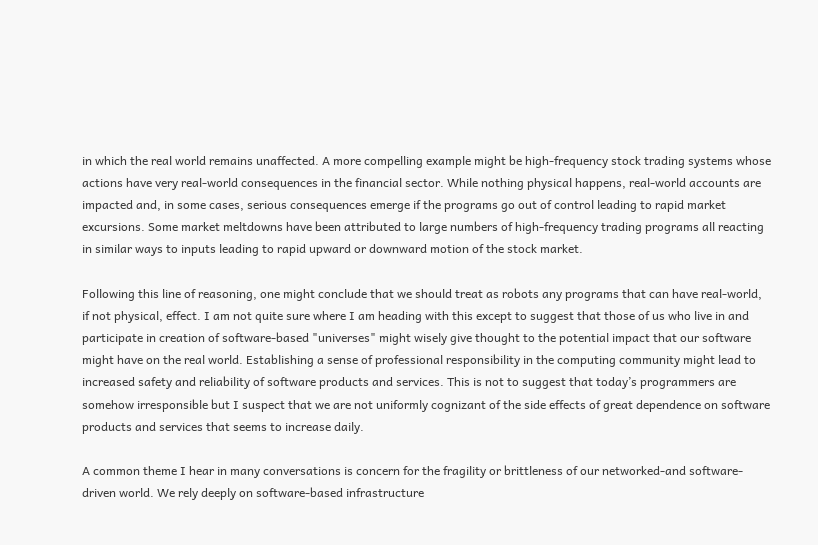in which the real world remains unaffected. A more compelling example might be high-frequency stock trading systems whose actions have very real-world consequences in the financial sector. While nothing physical happens, real-world accounts are impacted and, in some cases, serious consequences emerge if the programs go out of control leading to rapid market excursions. Some market meltdowns have been attributed to large numbers of high-frequency trading programs all reacting in similar ways to inputs leading to rapid upward or downward motion of the stock market.

Following this line of reasoning, one might conclude that we should treat as robots any programs that can have real-world, if not physical, effect. I am not quite sure where I am heading with this except to suggest that those of us who live in and participate in creation of software-based "universes" might wisely give thought to the potential impact that our software might have on the real world. Establishing a sense of professional responsibility in the computing community might lead to increased safety and reliability of software products and services. This is not to suggest that today’s programmers are somehow irresponsible but I suspect that we are not uniformly cognizant of the side effects of great dependence on software products and services that seems to increase daily.

A common theme I hear in many conversations is concern for the fragility or brittleness of our networked-and software-driven world. We rely deeply on software-based infrastructure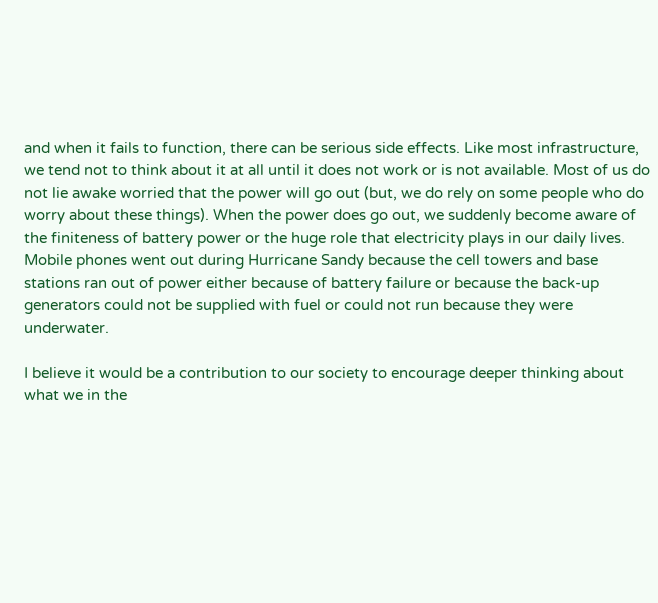and when it fails to function, there can be serious side effects. Like most infrastructure, we tend not to think about it at all until it does not work or is not available. Most of us do not lie awake worried that the power will go out (but, we do rely on some people who do worry about these things). When the power does go out, we suddenly become aware of the finiteness of battery power or the huge role that electricity plays in our daily lives. Mobile phones went out during Hurricane Sandy because the cell towers and base stations ran out of power either because of battery failure or because the back-up generators could not be supplied with fuel or could not run because they were underwater.

I believe it would be a contribution to our society to encourage deeper thinking about what we in the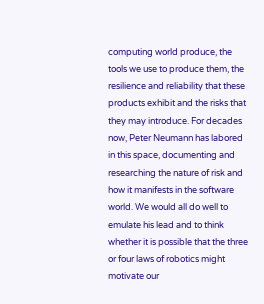computing world produce, the tools we use to produce them, the resilience and reliability that these products exhibit and the risks that they may introduce. For decades now, Peter Neumann has labored in this space, documenting and researching the nature of risk and how it manifests in the software world. We would all do well to emulate his lead and to think whether it is possible that the three or four laws of robotics might motivate our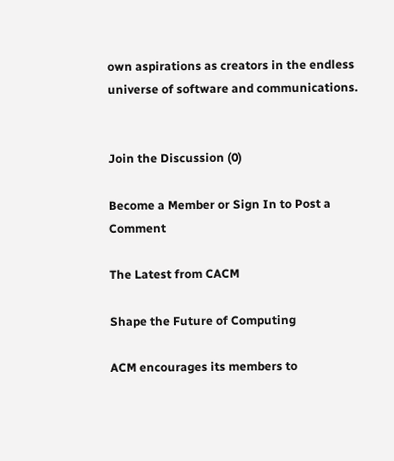own aspirations as creators in the endless universe of software and communications.


Join the Discussion (0)

Become a Member or Sign In to Post a Comment

The Latest from CACM

Shape the Future of Computing

ACM encourages its members to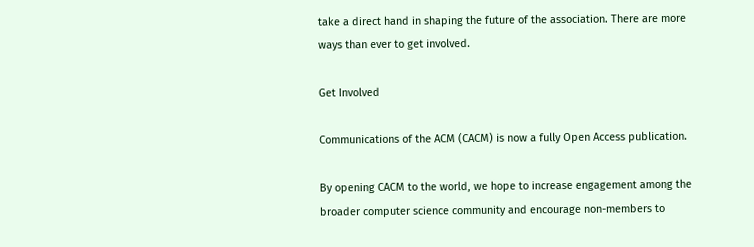take a direct hand in shaping the future of the association. There are more ways than ever to get involved.

Get Involved

Communications of the ACM (CACM) is now a fully Open Access publication.

By opening CACM to the world, we hope to increase engagement among the broader computer science community and encourage non-members to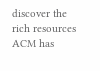discover the rich resources ACM has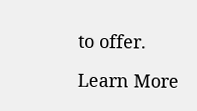to offer.

Learn More